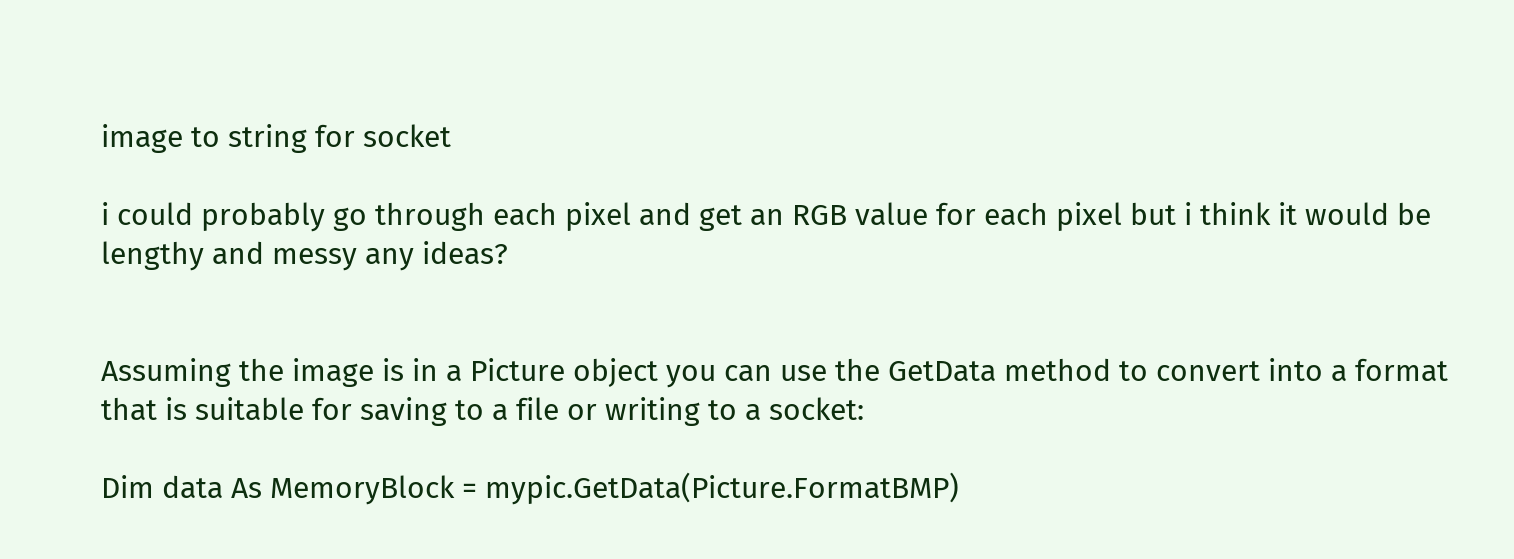image to string for socket

i could probably go through each pixel and get an RGB value for each pixel but i think it would be lengthy and messy any ideas?


Assuming the image is in a Picture object you can use the GetData method to convert into a format that is suitable for saving to a file or writing to a socket:

Dim data As MemoryBlock = mypic.GetData(Picture.FormatBMP)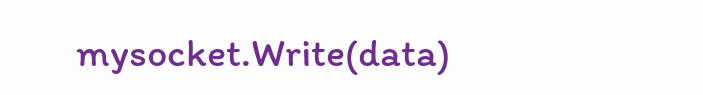mysocket.Write(data)